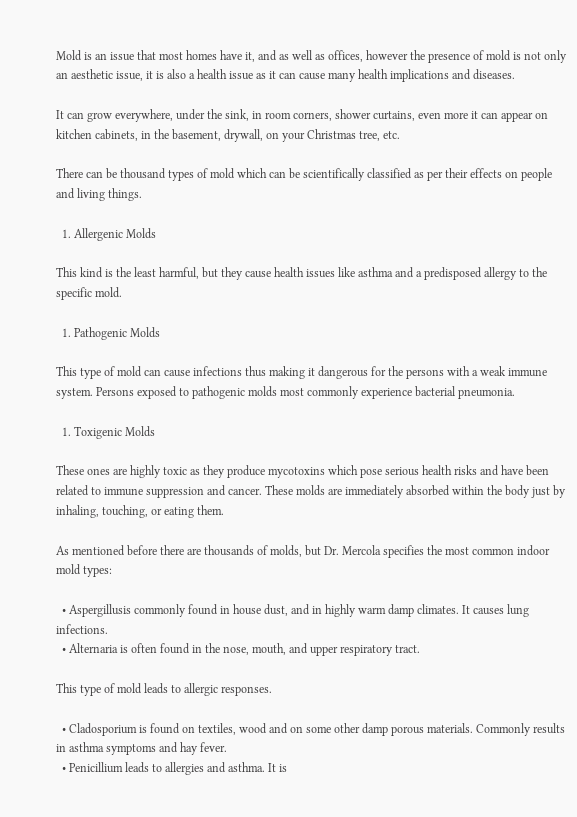Mold is an issue that most homes have it, and as well as offices, however the presence of mold is not only an aesthetic issue, it is also a health issue as it can cause many health implications and diseases.

It can grow everywhere, under the sink, in room corners, shower curtains, even more it can appear on kitchen cabinets, in the basement, drywall, on your Christmas tree, etc.

There can be thousand types of mold which can be scientifically classified as per their effects on people and living things.

  1. Allergenic Molds

This kind is the least harmful, but they cause health issues like asthma and a predisposed allergy to the specific mold.

  1. Pathogenic Molds

This type of mold can cause infections thus making it dangerous for the persons with a weak immune system. Persons exposed to pathogenic molds most commonly experience bacterial pneumonia.

  1. Toxigenic Molds

These ones are highly toxic as they produce mycotoxins which pose serious health risks and have been related to immune suppression and cancer. These molds are immediately absorbed within the body just by inhaling, touching, or eating them.

As mentioned before there are thousands of molds, but Dr. Mercola specifies the most common indoor mold types:

  • Aspergillusis commonly found in house dust, and in highly warm damp climates. It causes lung infections.
  • Alternaria is often found in the nose, mouth, and upper respiratory tract.

This type of mold leads to allergic responses.

  • Cladosporium is found on textiles, wood and on some other damp porous materials. Commonly results in asthma symptoms and hay fever.
  • Penicillium leads to allergies and asthma. It is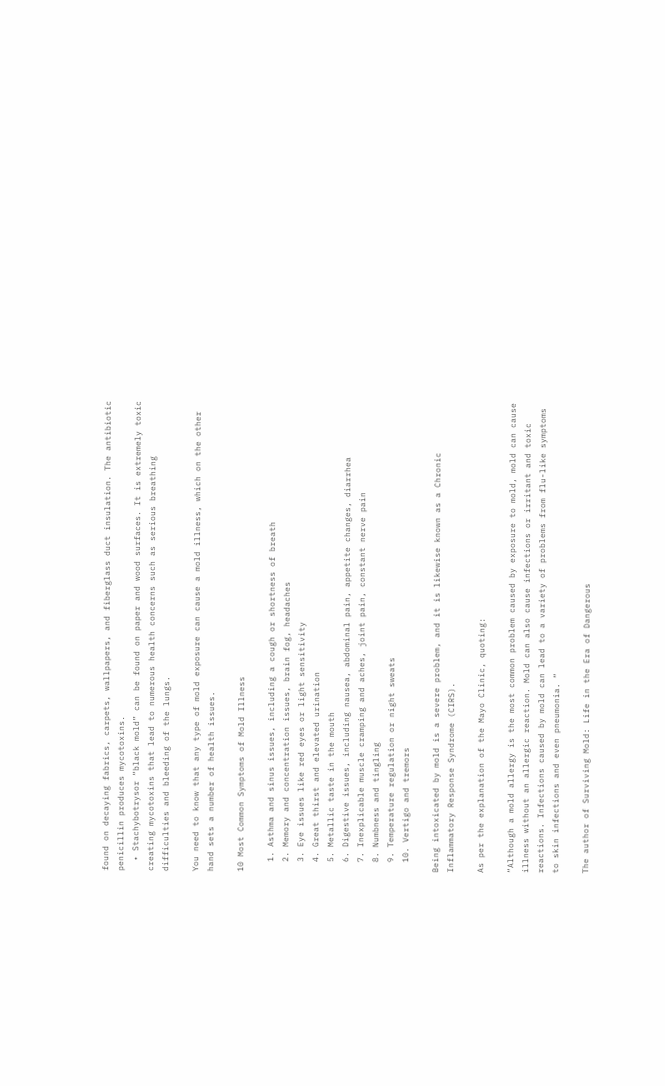found on decaying fabrics, carpets, wallpapers, and fiberglass duct insulation. The antibiotic penicillin produces mycotoxins.
  • Stachybotrysor “black mold” can be found on paper and wood surfaces. It is extremely toxic creating mycotoxins that lead to numerous health concerns such as serious breathing difficulties and bleeding of the lungs.

You need to know that any type of mold exposure can cause a mold illness, which on the other hand sets a number of health issues.

10 Most Common Symptoms of Mold Illness

  1. Asthma and sinus issues, including a cough or shortness of breath
  2. Memory and concentration issues, brain fog, headaches
  3. Eye issues like red eyes or light sensitivity
  4. Great thirst and elevated urination
  5. Metallic taste in the mouth
  6. Digestive issues, including nausea, abdominal pain, appetite changes, diarrhea
  7. Inexplicable muscle cramping and aches, joint pain, constant nerve pain
  8. Numbness and tingling
  9. Temperature regulation or night sweats
  10. Vertigo and tremors

Being intoxicated by mold is a severe problem, and it is likewise known as a Chronic Inflammatory Response Syndrome (CIRS).

As per the explanation of the Mayo Clinic, quoting:

“Although a mold allergy is the most common problem caused by exposure to mold, mold can cause illness without an allergic reaction. Mold can also cause infections or irritant and toxic reactions. Infections caused by mold can lead to a variety of problems from flu-like symptoms to skin infections and even pneumonia. “

The author of Surviving Mold: Life in the Era of Dangerous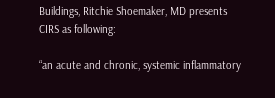Buildings, Ritchie Shoemaker, MD presents CIRS as following:

“an acute and chronic, systemic inflammatory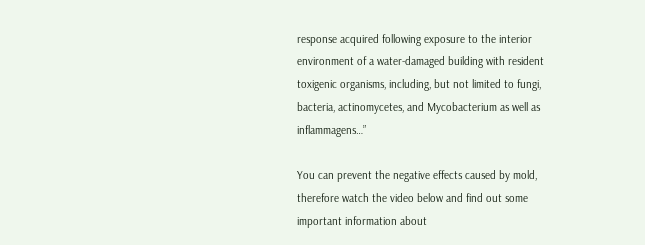response acquired following exposure to the interior environment of a water-damaged building with resident toxigenic organisms, including, but not limited to fungi, bacteria, actinomycetes, and Mycobacterium as well as inflammagens…”

You can prevent the negative effects caused by mold, therefore watch the video below and find out some important information about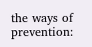the ways of prevention: